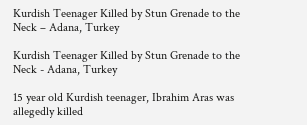Kurdish Teenager Killed by Stun Grenade to the Neck – Adana, Turkey

Kurdish Teenager Killed by Stun Grenade to the Neck - Adana, Turkey

15 year old Kurdish teenager, Ibrahim Aras was allegedly killed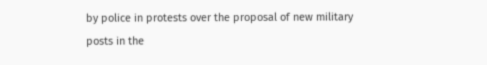by police in protests over the proposal of new military posts in the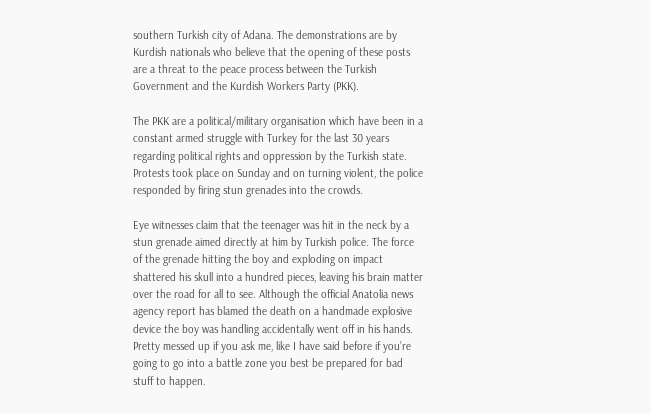southern Turkish city of Adana. The demonstrations are by Kurdish nationals who believe that the opening of these posts are a threat to the peace process between the Turkish Government and the Kurdish Workers Party (PKK).

The PKK are a political/military organisation which have been in a constant armed struggle with Turkey for the last 30 years regarding political rights and oppression by the Turkish state. Protests took place on Sunday and on turning violent, the police responded by firing stun grenades into the crowds.

Eye witnesses claim that the teenager was hit in the neck by a stun grenade aimed directly at him by Turkish police. The force of the grenade hitting the boy and exploding on impact shattered his skull into a hundred pieces, leaving his brain matter over the road for all to see. Although the official Anatolia news agency report has blamed the death on a handmade explosive device the boy was handling accidentally went off in his hands. Pretty messed up if you ask me, like I have said before if you’re going to go into a battle zone you best be prepared for bad stuff to happen.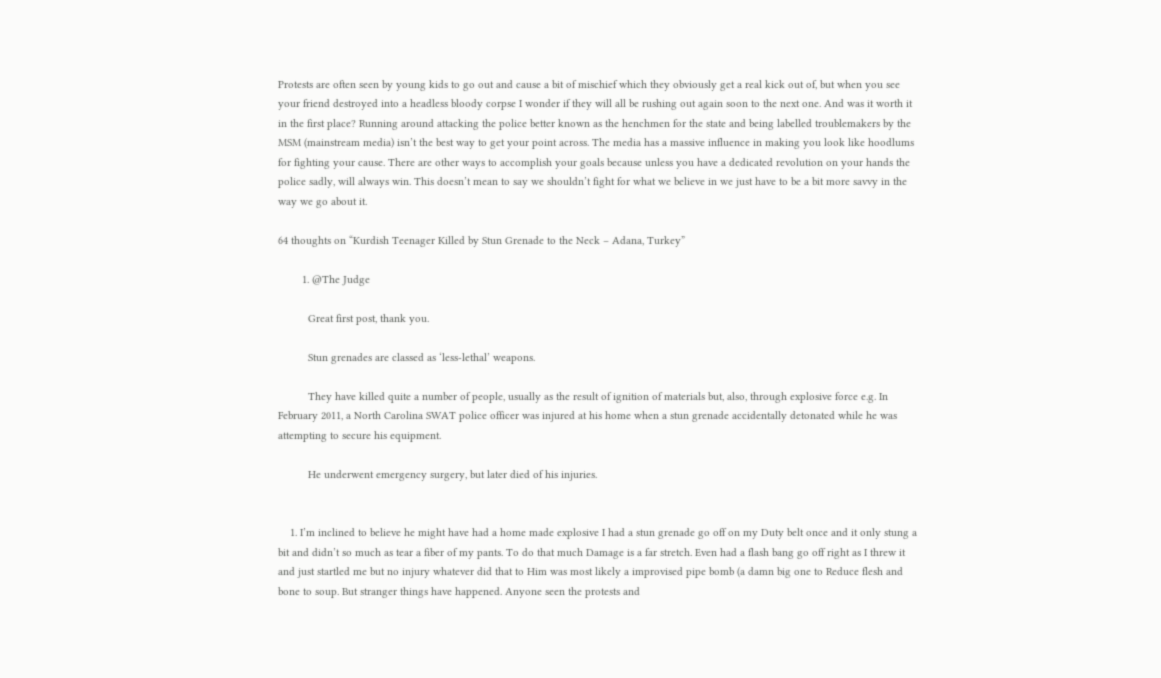Protests are often seen by young kids to go out and cause a bit of mischief which they obviously get a real kick out of, but when you see your friend destroyed into a headless bloody corpse I wonder if they will all be rushing out again soon to the next one. And was it worth it in the first place? Running around attacking the police better known as the henchmen for the state and being labelled troublemakers by the MSM (mainstream media) isn’t the best way to get your point across. The media has a massive influence in making you look like hoodlums for fighting your cause. There are other ways to accomplish your goals because unless you have a dedicated revolution on your hands the police sadly, will always win. This doesn’t mean to say we shouldn’t fight for what we believe in we just have to be a bit more savvy in the way we go about it.

64 thoughts on “Kurdish Teenager Killed by Stun Grenade to the Neck – Adana, Turkey”

        1. @The Judge

          Great first post, thank you.

          Stun grenades are classed as ‘less-lethal’ weapons.

          They have killed quite a number of people, usually as the result of ignition of materials but, also, through explosive force e.g. In February 2011, a North Carolina SWAT police officer was injured at his home when a stun grenade accidentally detonated while he was attempting to secure his equipment.

          He underwent emergency surgery, but later died of his injuries.


    1. I’m inclined to believe he might have had a home made explosive I had a stun grenade go off on my Duty belt once and it only stung a bit and didn’t so much as tear a fiber of my pants. To do that much Damage is a far stretch. Even had a flash bang go off right as I threw it and just startled me but no injury whatever did that to Him was most likely a improvised pipe bomb (a damn big one to Reduce flesh and bone to soup. But stranger things have happened. Anyone seen the protests and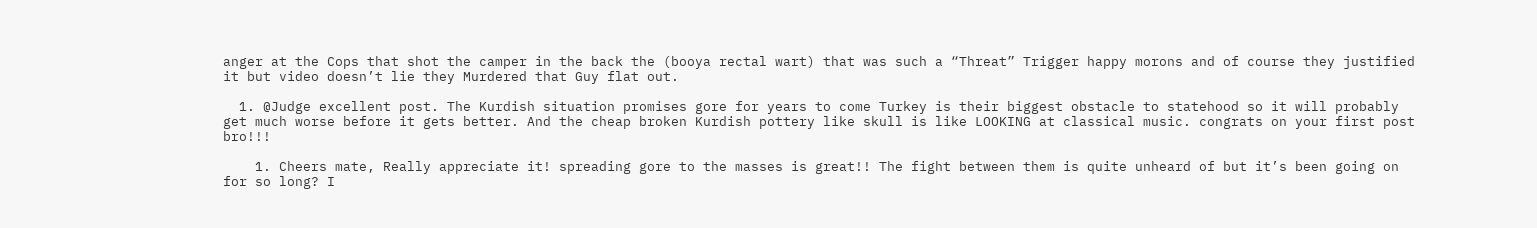anger at the Cops that shot the camper in the back the (booya rectal wart) that was such a “Threat” Trigger happy morons and of course they justified it but video doesn’t lie they Murdered that Guy flat out.

  1. @Judge excellent post. The Kurdish situation promises gore for years to come Turkey is their biggest obstacle to statehood so it will probably get much worse before it gets better. And the cheap broken Kurdish pottery like skull is like LOOKING at classical music. congrats on your first post bro!!!

    1. Cheers mate, Really appreciate it! spreading gore to the masses is great!! The fight between them is quite unheard of but it’s been going on for so long? I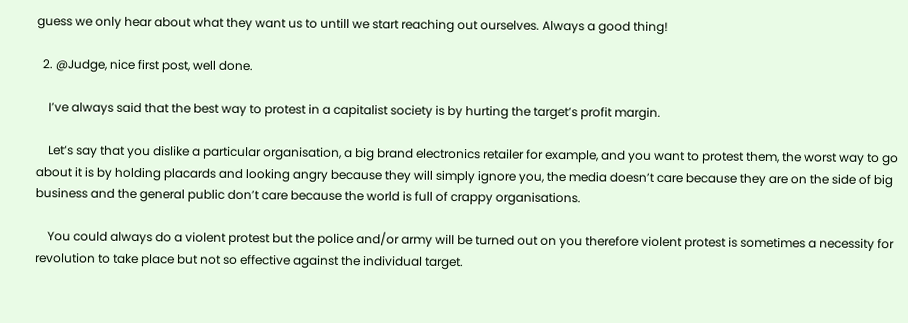guess we only hear about what they want us to untill we start reaching out ourselves. Always a good thing!

  2. @Judge, nice first post, well done.

    I’ve always said that the best way to protest in a capitalist society is by hurting the target’s profit margin.

    Let’s say that you dislike a particular organisation, a big brand electronics retailer for example, and you want to protest them, the worst way to go about it is by holding placards and looking angry because they will simply ignore you, the media doesn’t care because they are on the side of big business and the general public don’t care because the world is full of crappy organisations.

    You could always do a violent protest but the police and/or army will be turned out on you therefore violent protest is sometimes a necessity for revolution to take place but not so effective against the individual target.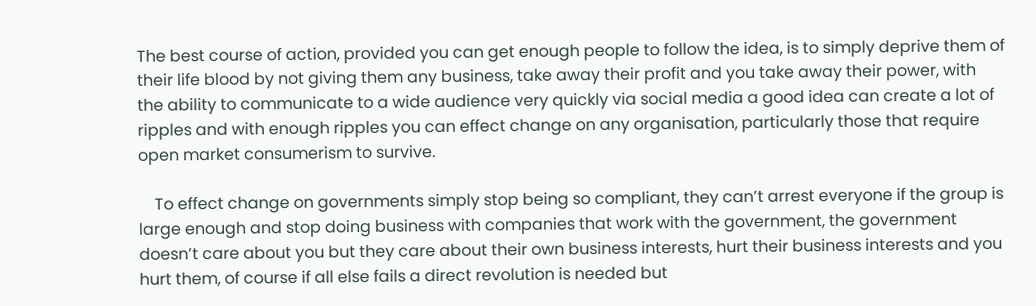The best course of action, provided you can get enough people to follow the idea, is to simply deprive them of their life blood by not giving them any business, take away their profit and you take away their power, with the ability to communicate to a wide audience very quickly via social media a good idea can create a lot of ripples and with enough ripples you can effect change on any organisation, particularly those that require open market consumerism to survive.

    To effect change on governments simply stop being so compliant, they can’t arrest everyone if the group is large enough and stop doing business with companies that work with the government, the government doesn’t care about you but they care about their own business interests, hurt their business interests and you hurt them, of course if all else fails a direct revolution is needed but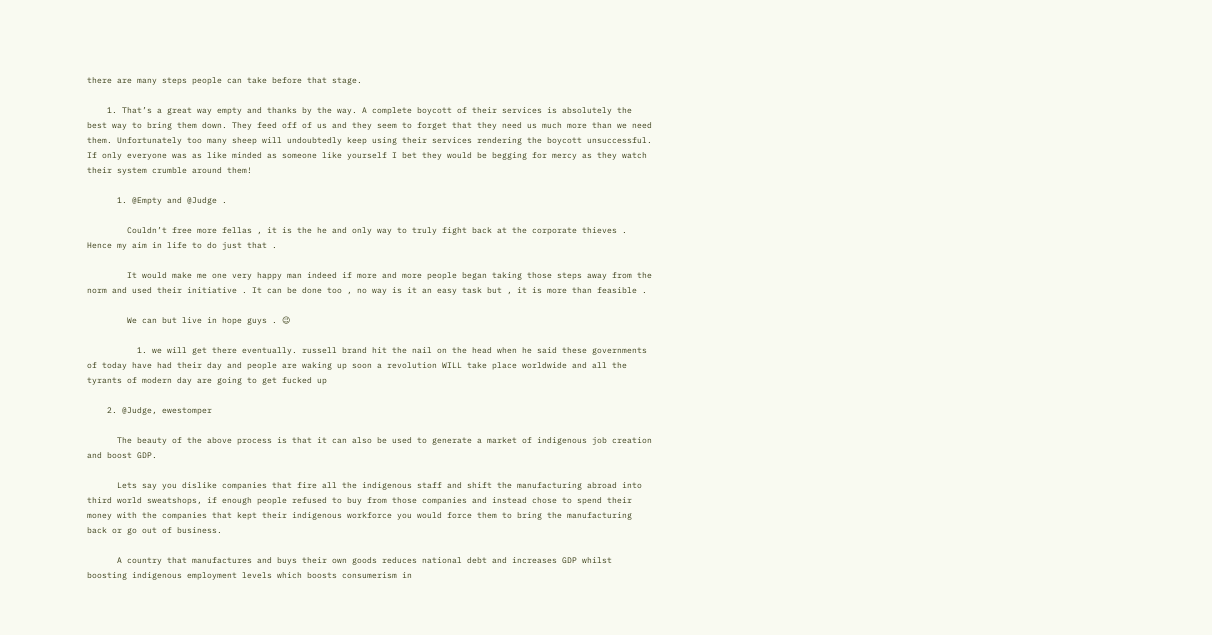there are many steps people can take before that stage.

    1. That’s a great way empty and thanks by the way. A complete boycott of their services is absolutely the best way to bring them down. They feed off of us and they seem to forget that they need us much more than we need them. Unfortunately too many sheep will undoubtedly keep using their services rendering the boycott unsuccessful. If only everyone was as like minded as someone like yourself I bet they would be begging for mercy as they watch their system crumble around them!

      1. @Empty and @Judge .

        Couldn’t free more fellas , it is the he and only way to truly fight back at the corporate thieves . Hence my aim in life to do just that .

        It would make me one very happy man indeed if more and more people began taking those steps away from the norm and used their initiative . It can be done too , no way is it an easy task but , it is more than feasible .

        We can but live in hope guys . 😉

          1. we will get there eventually. russell brand hit the nail on the head when he said these governments of today have had their day and people are waking up soon a revolution WILL take place worldwide and all the tyrants of modern day are going to get fucked up

    2. @Judge, ewestomper

      The beauty of the above process is that it can also be used to generate a market of indigenous job creation and boost GDP.

      Lets say you dislike companies that fire all the indigenous staff and shift the manufacturing abroad into third world sweatshops, if enough people refused to buy from those companies and instead chose to spend their money with the companies that kept their indigenous workforce you would force them to bring the manufacturing back or go out of business.

      A country that manufactures and buys their own goods reduces national debt and increases GDP whilst boosting indigenous employment levels which boosts consumerism in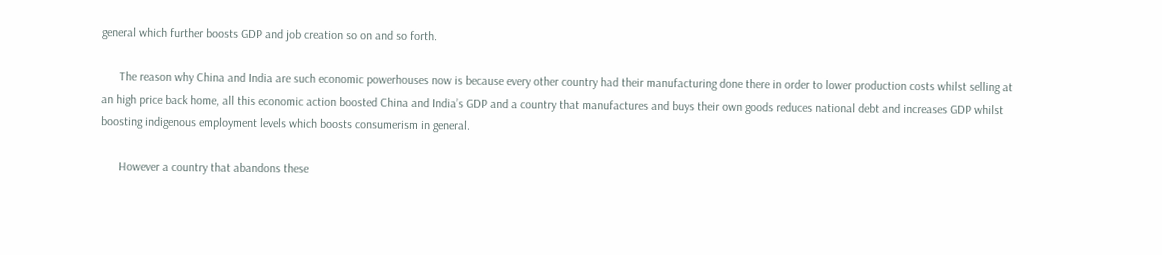general which further boosts GDP and job creation so on and so forth.

      The reason why China and India are such economic powerhouses now is because every other country had their manufacturing done there in order to lower production costs whilst selling at an high price back home, all this economic action boosted China and India’s GDP and a country that manufactures and buys their own goods reduces national debt and increases GDP whilst boosting indigenous employment levels which boosts consumerism in general.

      However a country that abandons these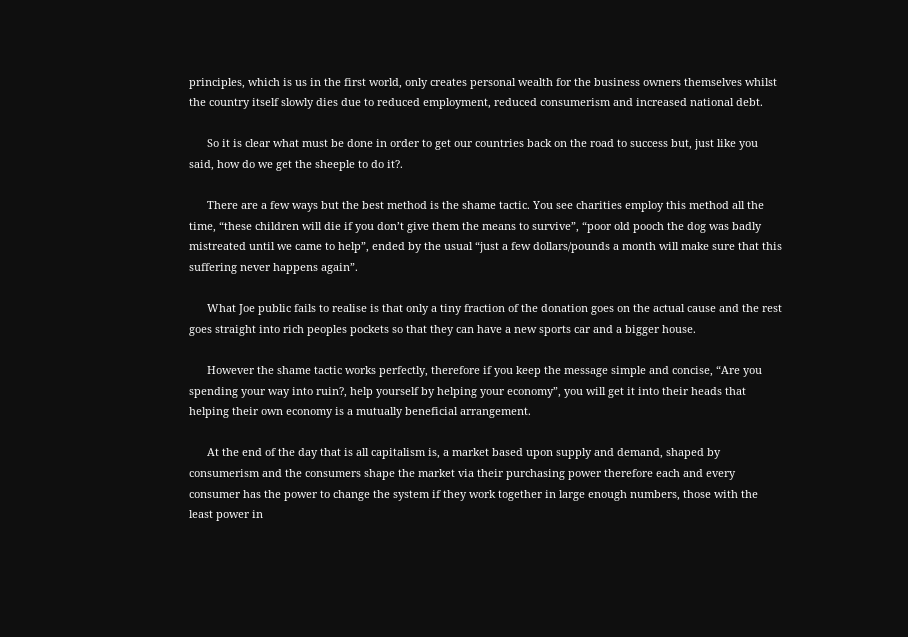principles, which is us in the first world, only creates personal wealth for the business owners themselves whilst the country itself slowly dies due to reduced employment, reduced consumerism and increased national debt.

      So it is clear what must be done in order to get our countries back on the road to success but, just like you said, how do we get the sheeple to do it?.

      There are a few ways but the best method is the shame tactic. You see charities employ this method all the time, “these children will die if you don’t give them the means to survive”, “poor old pooch the dog was badly mistreated until we came to help”, ended by the usual “just a few dollars/pounds a month will make sure that this suffering never happens again”.

      What Joe public fails to realise is that only a tiny fraction of the donation goes on the actual cause and the rest goes straight into rich peoples pockets so that they can have a new sports car and a bigger house.

      However the shame tactic works perfectly, therefore if you keep the message simple and concise, “Are you spending your way into ruin?, help yourself by helping your economy”, you will get it into their heads that helping their own economy is a mutually beneficial arrangement.

      At the end of the day that is all capitalism is, a market based upon supply and demand, shaped by consumerism and the consumers shape the market via their purchasing power therefore each and every consumer has the power to change the system if they work together in large enough numbers, those with the least power in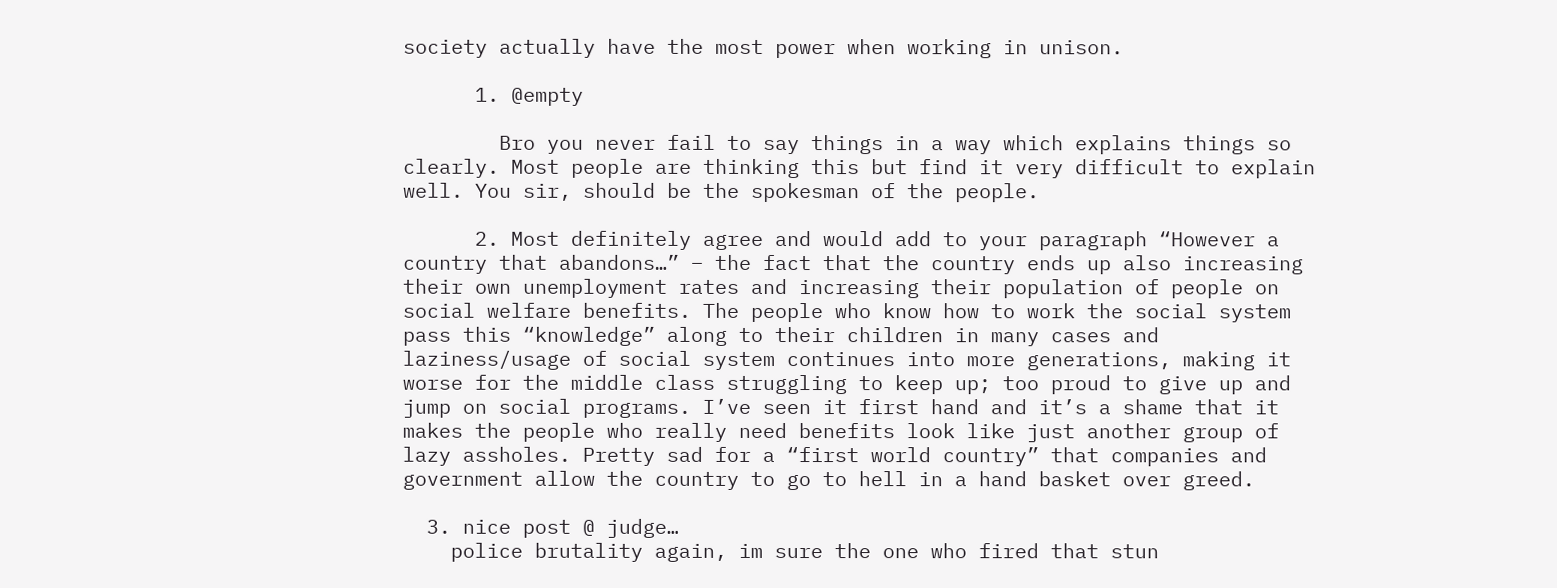society actually have the most power when working in unison.

      1. @empty

        Bro you never fail to say things in a way which explains things so clearly. Most people are thinking this but find it very difficult to explain well. You sir, should be the spokesman of the people.

      2. Most definitely agree and would add to your paragraph “However a country that abandons…” – the fact that the country ends up also increasing their own unemployment rates and increasing their population of people on social welfare benefits. The people who know how to work the social system pass this “knowledge” along to their children in many cases and laziness/usage of social system continues into more generations, making it worse for the middle class struggling to keep up; too proud to give up and jump on social programs. I’ve seen it first hand and it’s a shame that it makes the people who really need benefits look like just another group of lazy assholes. Pretty sad for a “first world country” that companies and government allow the country to go to hell in a hand basket over greed.

  3. nice post @ judge…
    police brutality again, im sure the one who fired that stun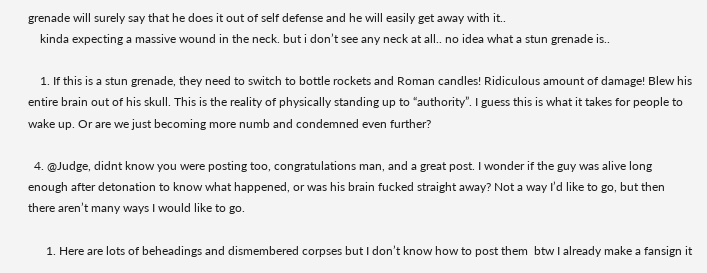grenade will surely say that he does it out of self defense and he will easily get away with it..
    kinda expecting a massive wound in the neck. but i don’t see any neck at all.. no idea what a stun grenade is..

    1. If this is a stun grenade, they need to switch to bottle rockets and Roman candles! Ridiculous amount of damage! Blew his entire brain out of his skull. This is the reality of physically standing up to “authority”. I guess this is what it takes for people to wake up. Or are we just becoming more numb and condemned even further?

  4. @Judge, didnt know you were posting too, congratulations man, and a great post. I wonder if the guy was alive long enough after detonation to know what happened, or was his brain fucked straight away? Not a way I’d like to go, but then there aren’t many ways I would like to go.

      1. Here are lots of beheadings and dismembered corpses but I don’t know how to post them  btw I already make a fansign it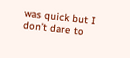was quick but I don’t dare to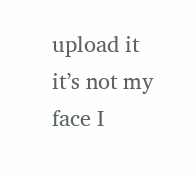upload it it’s not my face I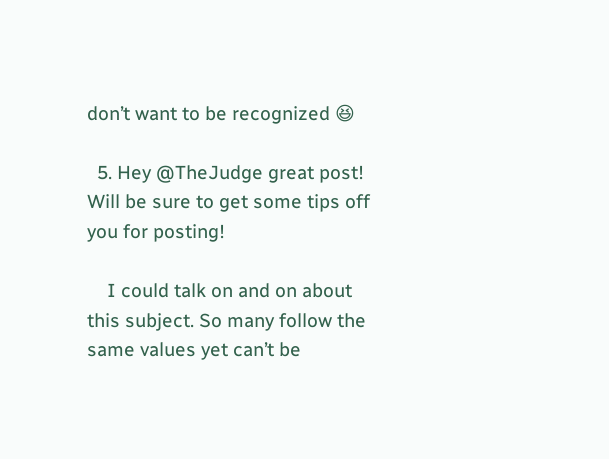don’t want to be recognized 😆

  5. Hey @TheJudge great post! Will be sure to get some tips off you for posting!

    I could talk on and on about this subject. So many follow the same values yet can’t be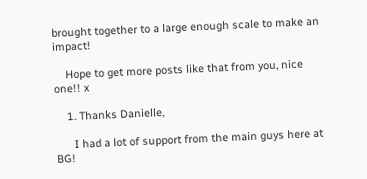brought together to a large enough scale to make an impact!

    Hope to get more posts like that from you, nice one!! x

    1. Thanks Danielle,

      I had a lot of support from the main guys here at BG!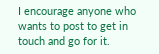I encourage anyone who wants to post to get in touch and go for it.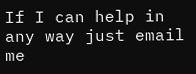If I can help in any way just email me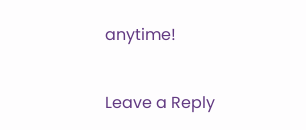anytime!

Leave a Reply